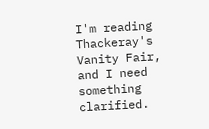I'm reading Thackeray's Vanity Fair, and I need something clarified.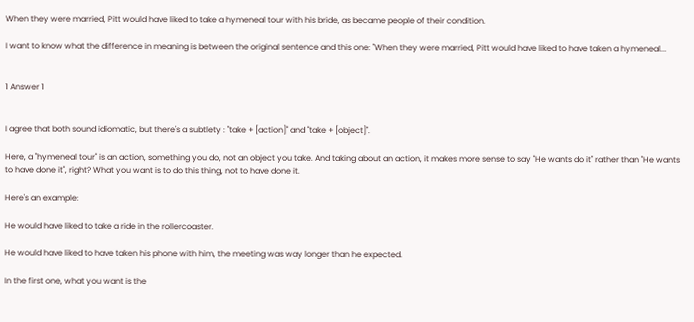When they were married, Pitt would have liked to take a hymeneal tour with his bride, as became people of their condition.

I want to know what the difference in meaning is between the original sentence and this one: "When they were married, Pitt would have liked to have taken a hymeneal...


1 Answer 1


I agree that both sound idiomatic, but there's a subtlety : "take + [action]" and "take + [object]".

Here, a "hymeneal tour" is an action, something you do, not an object you take. And taking about an action, it makes more sense to say "He wants do it" rather than "He wants to have done it", right? What you want is to do this thing, not to have done it.

Here's an example:

He would have liked to take a ride in the rollercoaster.

He would have liked to have taken his phone with him, the meeting was way longer than he expected.

In the first one, what you want is the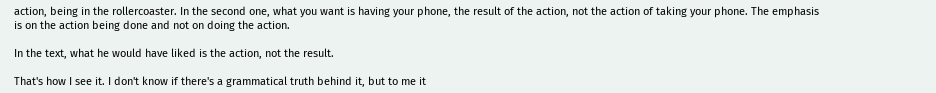action, being in the rollercoaster. In the second one, what you want is having your phone, the result of the action, not the action of taking your phone. The emphasis is on the action being done and not on doing the action.

In the text, what he would have liked is the action, not the result.

That's how I see it. I don't know if there's a grammatical truth behind it, but to me it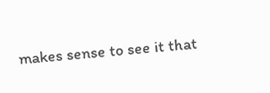makes sense to see it that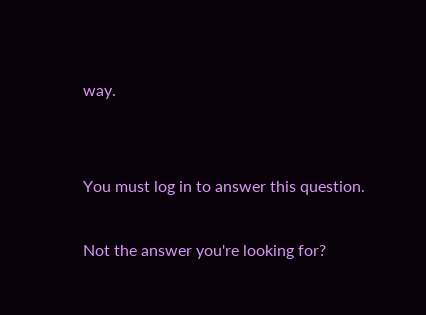way.


You must log in to answer this question.

Not the answer you're looking for?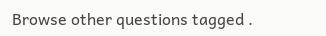Browse other questions tagged .